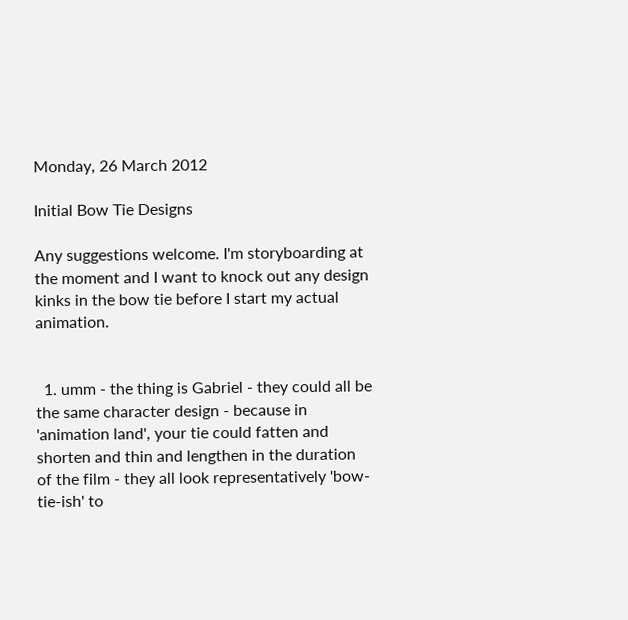Monday, 26 March 2012

Initial Bow Tie Designs

Any suggestions welcome. I'm storyboarding at the moment and I want to knock out any design kinks in the bow tie before I start my actual animation.


  1. umm - the thing is Gabriel - they could all be the same character design - because in 'animation land', your tie could fatten and shorten and thin and lengthen in the duration of the film - they all look representatively 'bow-tie-ish' to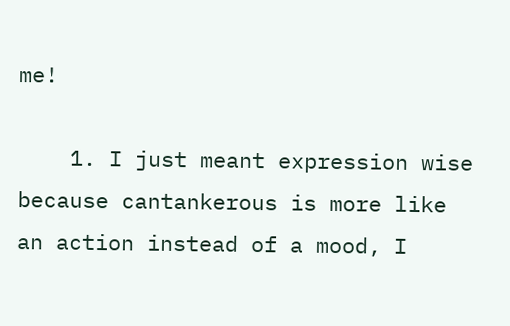me!

    1. I just meant expression wise because cantankerous is more like an action instead of a mood, I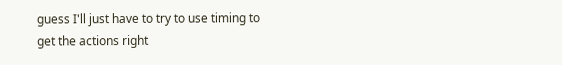guess I'll just have to try to use timing to get the actions right